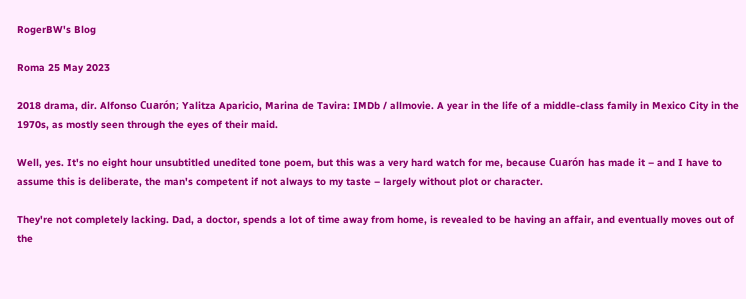RogerBW's Blog

Roma 25 May 2023

2018 drama, dir. Alfonso Cuarón; Yalitza Aparicio, Marina de Tavira: IMDb / allmovie. A year in the life of a middle-class family in Mexico City in the 1970s, as mostly seen through the eyes of their maid.

Well, yes. It's no eight hour unsubtitled unedited tone poem, but this was a very hard watch for me, because Cuarón has made it – and I have to assume this is deliberate, the man's competent if not always to my taste – largely without plot or character.

They're not completely lacking. Dad, a doctor, spends a lot of time away from home, is revealed to be having an affair, and eventually moves out of the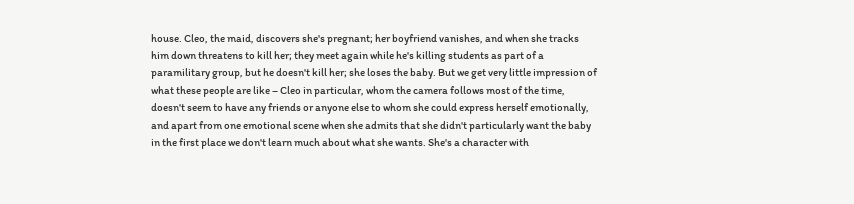house. Cleo, the maid, discovers she's pregnant; her boyfriend vanishes, and when she tracks him down threatens to kill her; they meet again while he's killing students as part of a paramilitary group, but he doesn't kill her; she loses the baby. But we get very little impression of what these people are like – Cleo in particular, whom the camera follows most of the time, doesn't seem to have any friends or anyone else to whom she could express herself emotionally, and apart from one emotional scene when she admits that she didn't particularly want the baby in the first place we don't learn much about what she wants. She's a character with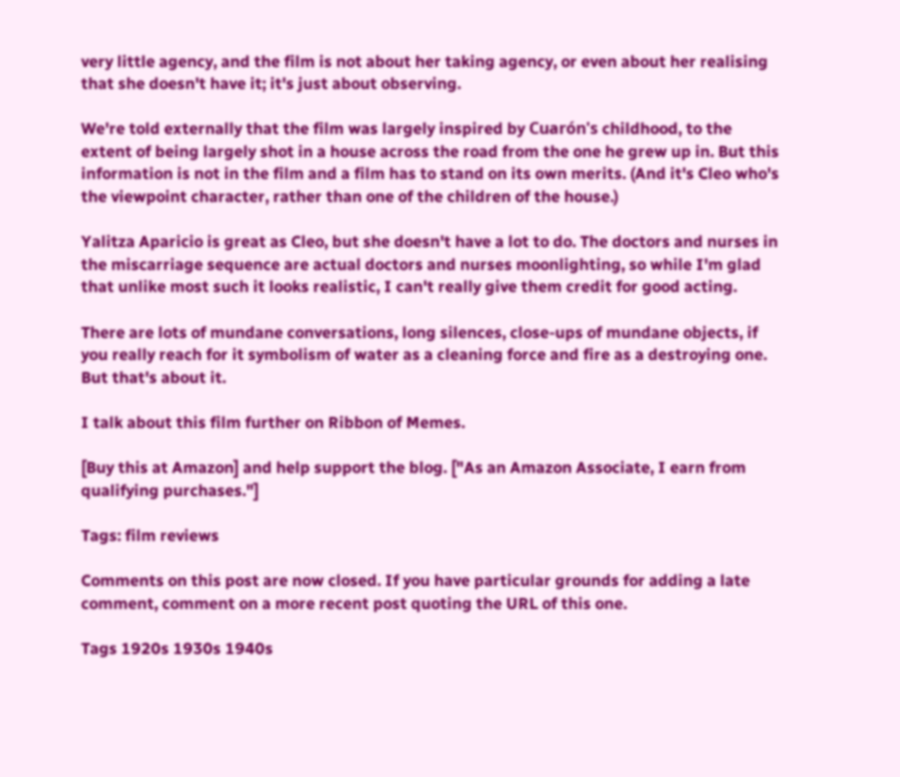very little agency, and the film is not about her taking agency, or even about her realising that she doesn't have it; it's just about observing.

We're told externally that the film was largely inspired by Cuarón's childhood, to the extent of being largely shot in a house across the road from the one he grew up in. But this information is not in the film and a film has to stand on its own merits. (And it's Cleo who's the viewpoint character, rather than one of the children of the house.)

Yalitza Aparicio is great as Cleo, but she doesn't have a lot to do. The doctors and nurses in the miscarriage sequence are actual doctors and nurses moonlighting, so while I'm glad that unlike most such it looks realistic, I can't really give them credit for good acting.

There are lots of mundane conversations, long silences, close-ups of mundane objects, if you really reach for it symbolism of water as a cleaning force and fire as a destroying one. But that's about it.

I talk about this film further on Ribbon of Memes.

[Buy this at Amazon] and help support the blog. ["As an Amazon Associate, I earn from qualifying purchases."]

Tags: film reviews

Comments on this post are now closed. If you have particular grounds for adding a late comment, comment on a more recent post quoting the URL of this one.

Tags 1920s 1930s 1940s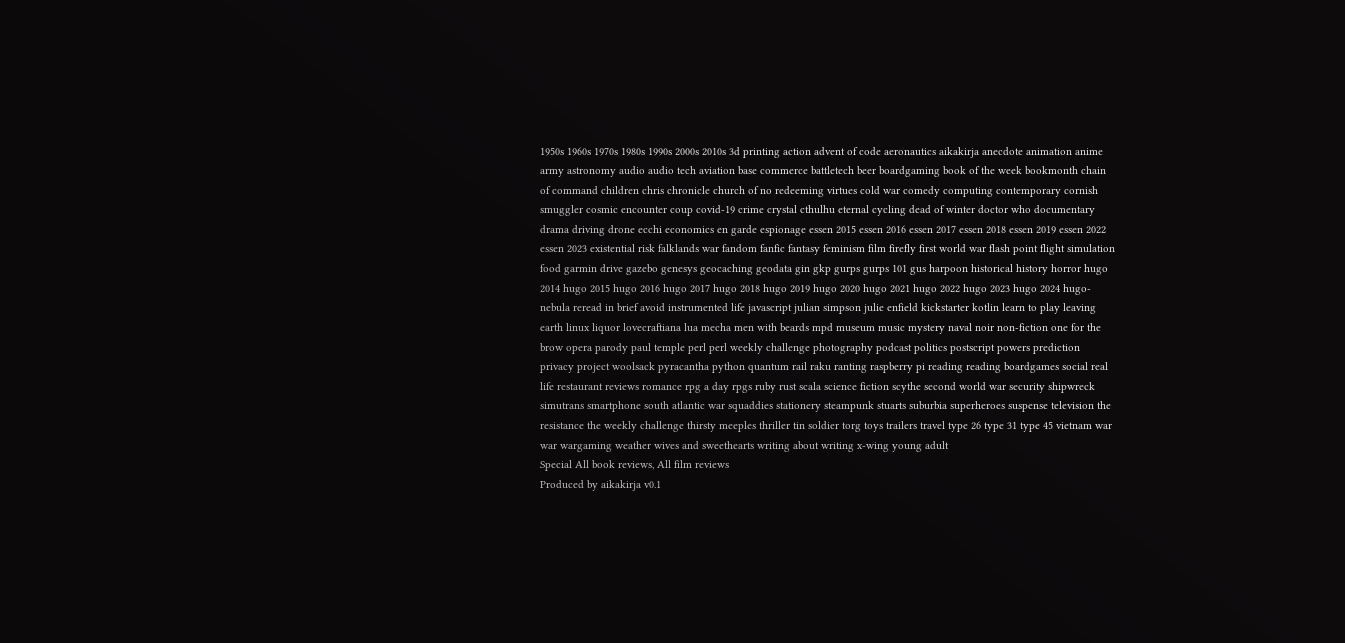1950s 1960s 1970s 1980s 1990s 2000s 2010s 3d printing action advent of code aeronautics aikakirja anecdote animation anime army astronomy audio audio tech aviation base commerce battletech beer boardgaming book of the week bookmonth chain of command children chris chronicle church of no redeeming virtues cold war comedy computing contemporary cornish smuggler cosmic encounter coup covid-19 crime crystal cthulhu eternal cycling dead of winter doctor who documentary drama driving drone ecchi economics en garde espionage essen 2015 essen 2016 essen 2017 essen 2018 essen 2019 essen 2022 essen 2023 existential risk falklands war fandom fanfic fantasy feminism film firefly first world war flash point flight simulation food garmin drive gazebo genesys geocaching geodata gin gkp gurps gurps 101 gus harpoon historical history horror hugo 2014 hugo 2015 hugo 2016 hugo 2017 hugo 2018 hugo 2019 hugo 2020 hugo 2021 hugo 2022 hugo 2023 hugo 2024 hugo-nebula reread in brief avoid instrumented life javascript julian simpson julie enfield kickstarter kotlin learn to play leaving earth linux liquor lovecraftiana lua mecha men with beards mpd museum music mystery naval noir non-fiction one for the brow opera parody paul temple perl perl weekly challenge photography podcast politics postscript powers prediction privacy project woolsack pyracantha python quantum rail raku ranting raspberry pi reading reading boardgames social real life restaurant reviews romance rpg a day rpgs ruby rust scala science fiction scythe second world war security shipwreck simutrans smartphone south atlantic war squaddies stationery steampunk stuarts suburbia superheroes suspense television the resistance the weekly challenge thirsty meeples thriller tin soldier torg toys trailers travel type 26 type 31 type 45 vietnam war war wargaming weather wives and sweethearts writing about writing x-wing young adult
Special All book reviews, All film reviews
Produced by aikakirja v0.1